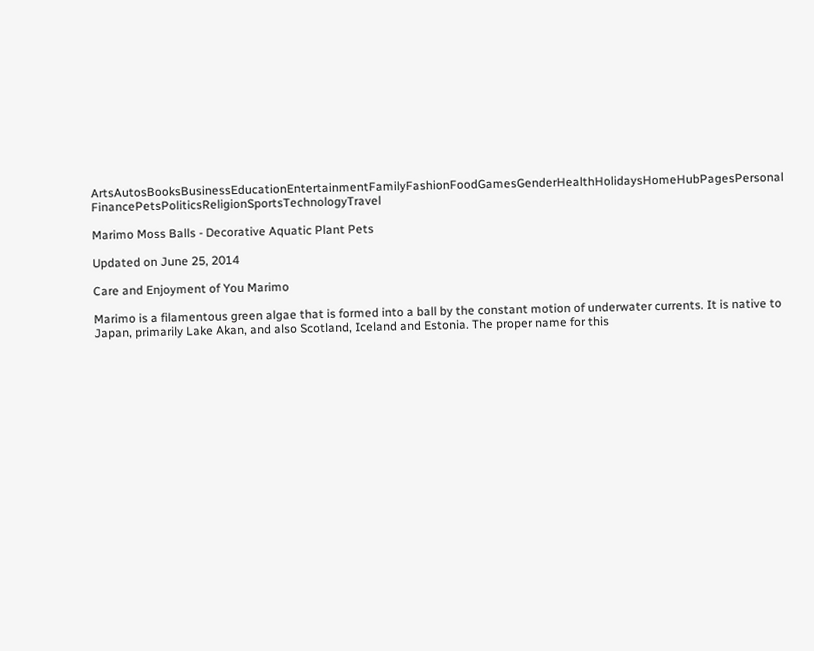ArtsAutosBooksBusinessEducationEntertainmentFamilyFashionFoodGamesGenderHealthHolidaysHomeHubPagesPersonal FinancePetsPoliticsReligionSportsTechnologyTravel

Marimo Moss Balls - Decorative Aquatic Plant Pets

Updated on June 25, 2014

Care and Enjoyment of You Marimo

Marimo is a filamentous green algae that is formed into a ball by the constant motion of underwater currents. It is native to Japan, primarily Lake Akan, and also Scotland, Iceland and Estonia. The proper name for this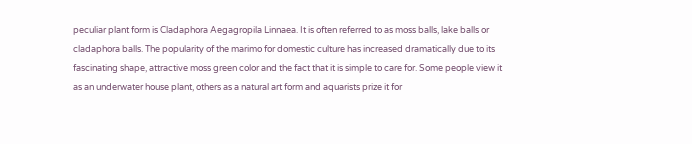peculiar plant form is Cladaphora Aegagropila Linnaea. It is often referred to as moss balls, lake balls or cladaphora balls. The popularity of the marimo for domestic culture has increased dramatically due to its fascinating shape, attractive moss green color and the fact that it is simple to care for. Some people view it as an underwater house plant, others as a natural art form and aquarists prize it for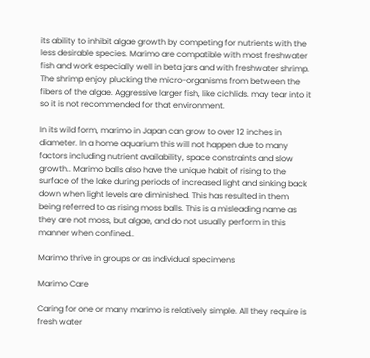its ability to inhibit algae growth by competing for nutrients with the less desirable species. Marimo are compatible with most freshwater fish and work especially well in beta jars and with freshwater shrimp. The shrimp enjoy plucking the micro-organisms from between the fibers of the algae. Aggressive larger fish, like cichlids. may tear into it so it is not recommended for that environment.

In its wild form, marimo in Japan can grow to over 12 inches in diameter. In a home aquarium this will not happen due to many factors including nutrient availability, space constraints and slow growth.. Marimo balls also have the unique habit of rising to the surface of the lake during periods of increased light and sinking back down when light levels are diminished. This has resulted in them being referred to as rising moss balls. This is a misleading name as they are not moss, but algae, and do not usually perform in this manner when confined..

Marimo thrive in groups or as individual specimens

Marimo Care

Caring for one or many marimo is relatively simple. All they require is fresh water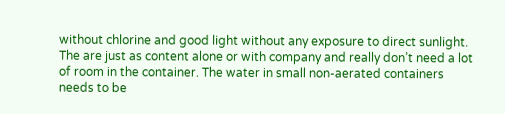without chlorine and good light without any exposure to direct sunlight. The are just as content alone or with company and really don’t need a lot of room in the container. The water in small non-aerated containers needs to be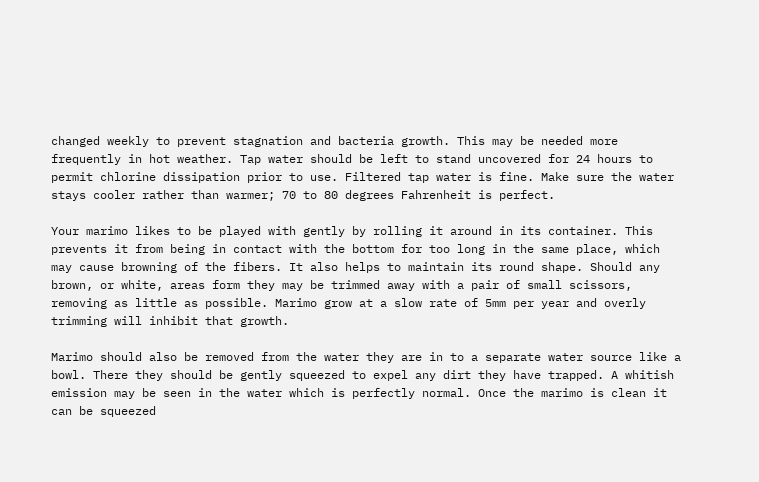changed weekly to prevent stagnation and bacteria growth. This may be needed more frequently in hot weather. Tap water should be left to stand uncovered for 24 hours to permit chlorine dissipation prior to use. Filtered tap water is fine. Make sure the water stays cooler rather than warmer; 70 to 80 degrees Fahrenheit is perfect.

Your marimo likes to be played with gently by rolling it around in its container. This prevents it from being in contact with the bottom for too long in the same place, which may cause browning of the fibers. It also helps to maintain its round shape. Should any brown, or white, areas form they may be trimmed away with a pair of small scissors, removing as little as possible. Marimo grow at a slow rate of 5mm per year and overly trimming will inhibit that growth.

Marimo should also be removed from the water they are in to a separate water source like a bowl. There they should be gently squeezed to expel any dirt they have trapped. A whitish emission may be seen in the water which is perfectly normal. Once the marimo is clean it can be squeezed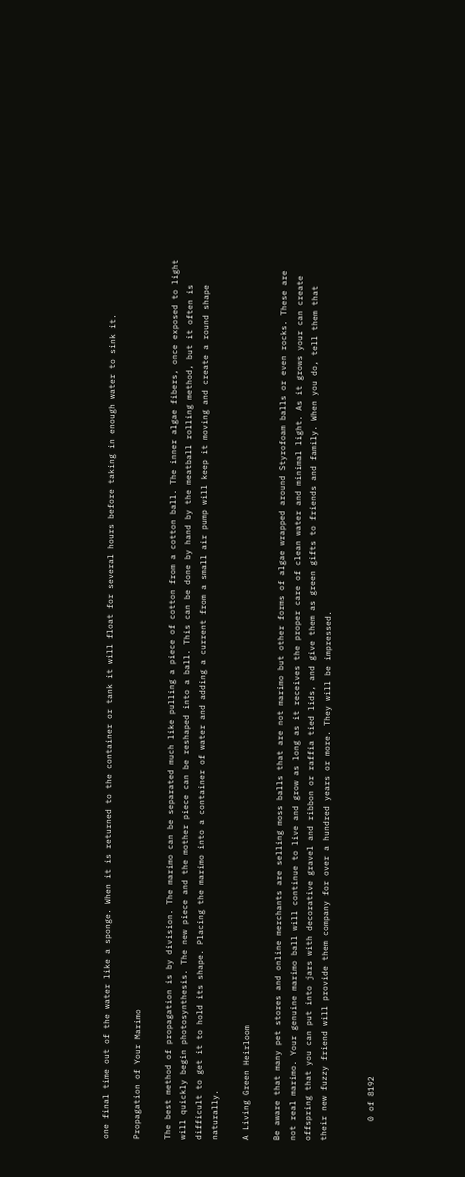one final time out of the water like a sponge. When it is returned to the container or tank it will float for several hours before taking in enough water to sink it.

Propagation of Your Marimo

The best method of propagation is by division. The marimo can be separated much like pulling a piece of cotton from a cotton ball. The inner algae fibers, once exposed to light will quickly begin photosynthesis. The new piece and the mother piece can be reshaped into a ball. This can be done by hand by the meatball rolling method, but it often is difficult to get it to hold its shape. Placing the marimo into a container of water and adding a current from a small air pump will keep it moving and create a round shape naturally.

A Living Green Heirloom

Be aware that many pet stores and online merchants are selling moss balls that are not marimo but other forms of algae wrapped around Styrofoam balls or even rocks. These are not real marimo. Your genuine marimo ball will continue to live and grow as long as it receives the proper care of clean water and minimal light. As it grows your can create offspring that you can put into jars with decorative gravel and ribbon or raffia tied lids, and give them as green gifts to friends and family. When you do, tell them that their new fuzzy friend will provide them company for over a hundred years or more. They will be impressed.


    0 of 8192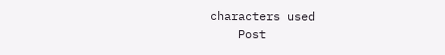characters used
    Post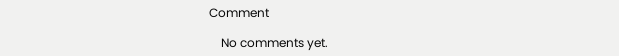Comment

    No comments yet.